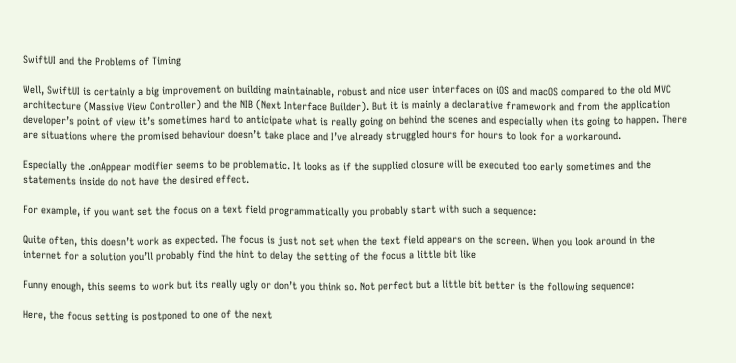SwiftUI and the Problems of Timing

Well, SwiftUI is certainly a big improvement on building maintainable, robust and nice user interfaces on iOS and macOS compared to the old MVC architecture (Massive View Controller) and the NIB (Next Interface Builder). But it is mainly a declarative framework and from the application developer’s point of view it’s sometimes hard to anticipate what is really going on behind the scenes and especially when its going to happen. There are situations where the promised behaviour doesn’t take place and I’ve already struggled hours for hours to look for a workaround.

Especially the .onAppear modifier seems to be problematic. It looks as if the supplied closure will be executed too early sometimes and the statements inside do not have the desired effect.

For example, if you want set the focus on a text field programmatically you probably start with such a sequence:

Quite often, this doesn’t work as expected. The focus is just not set when the text field appears on the screen. When you look around in the internet for a solution you’ll probably find the hint to delay the setting of the focus a little bit like

Funny enough, this seems to work but its really ugly or don’t you think so. Not perfect but a little bit better is the following sequence:

Here, the focus setting is postponed to one of the next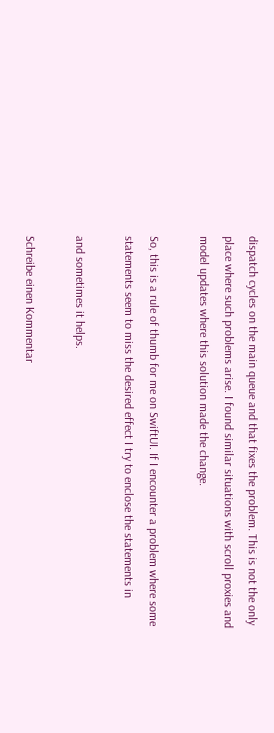dispatch cycles on the main queue and that fixes the problem. This is not the only place where such problems arise. I found similar situations with scroll proxies and model updates where this solution made the change.

So, this is a rule of thumb for me on SwiftUI. If I encounter a problem where some statements seem to miss the desired effect I try to enclose the statements in

and sometimes it helps.

Schreibe einen Kommentar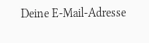Deine E-Mail-Adresse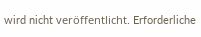wird nicht veröffentlicht. Erforderliche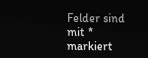Felder sind mit * markiert